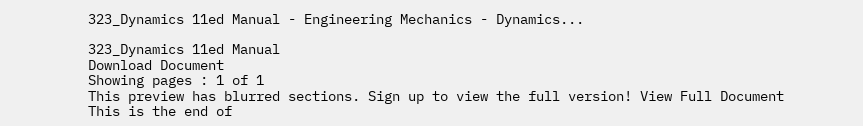323_Dynamics 11ed Manual - Engineering Mechanics - Dynamics...

323_Dynamics 11ed Manual
Download Document
Showing pages : 1 of 1
This preview has blurred sections. Sign up to view the full version! View Full Document
This is the end of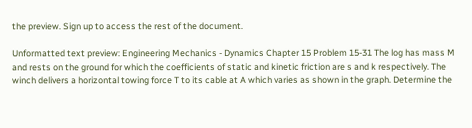the preview. Sign up to access the rest of the document.

Unformatted text preview: Engineering Mechanics - Dynamics Chapter 15 Problem 15-31 The log has mass M and rests on the ground for which the coefficients of static and kinetic friction are s and k respectively. The winch delivers a horizontal towing force T to its cable at A which varies as shown in the graph. Determine the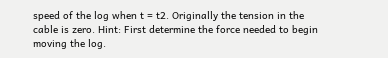speed of the log when t = t2. Originally the tension in the cable is zero. Hint: First determine the force needed to begin moving the log.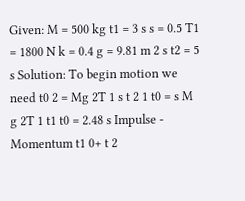Given: M = 500 kg t1 = 3 s s = 0.5 T1 = 1800 N k = 0.4 g = 9.81 m 2 s t2 = 5 s Solution: To begin motion we need t0 2 = Mg 2T 1 s t 2 1 t0 = s M g 2T 1 t1 t0 = 2.48 s Impulse - Momentum t1 0+ t 2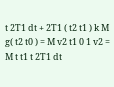t 2T1 dt + 2T1 ( t2 t1 ) k M g( t2 t0 ) = M v2 t1 0 1 v2 = M t t1 t 2T1 dt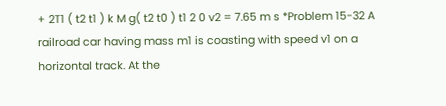+ 2T1 ( t2 t1 ) k M g( t2 t0 ) t1 2 0 v2 = 7.65 m s *Problem 15-32 A railroad car having mass m1 is coasting with speed v1 on a horizontal track. At the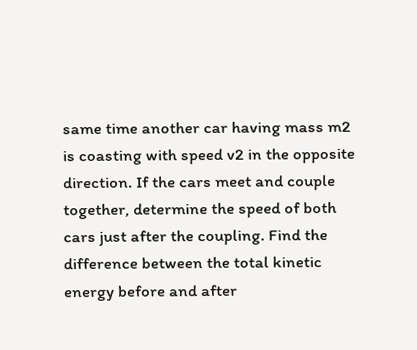same time another car having mass m2 is coasting with speed v2 in the opposite direction. If the cars meet and couple together, determine the speed of both cars just after the coupling. Find the difference between the total kinetic energy before and after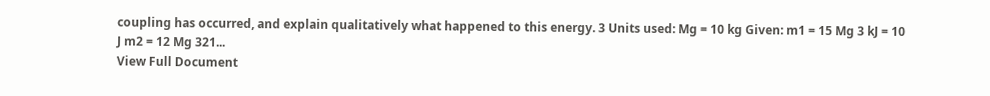coupling has occurred, and explain qualitatively what happened to this energy. 3 Units used: Mg = 10 kg Given: m1 = 15 Mg 3 kJ = 10 J m2 = 12 Mg 321...
View Full Document